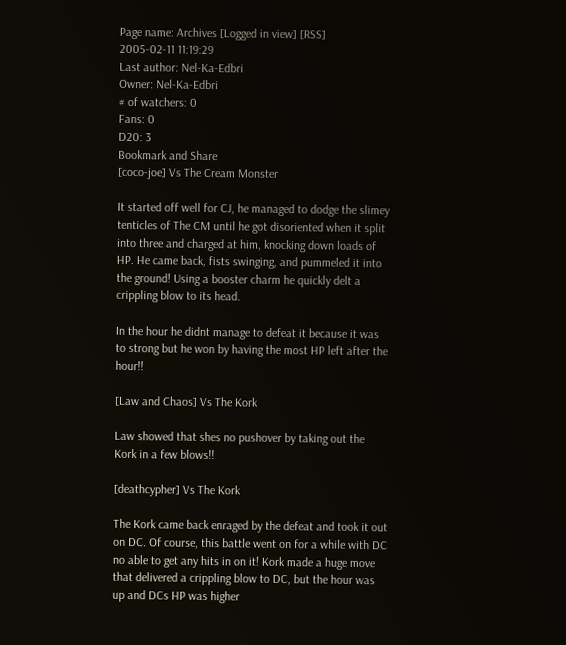Page name: Archives [Logged in view] [RSS]
2005-02-11 11:19:29
Last author: Nel-Ka-Edbri
Owner: Nel-Ka-Edbri
# of watchers: 0
Fans: 0
D20: 3
Bookmark and Share
[coco-joe] Vs The Cream Monster

It started off well for CJ, he managed to dodge the slimey tenticles of The CM until he got disoriented when it split into three and charged at him, knocking down loads of HP. He came back, fists swinging, and pummeled it into the ground! Using a booster charm he quickly delt a crippling blow to its head.

In the hour he didnt manage to defeat it because it was to strong but he won by having the most HP left after the hour!!

[Law and Chaos] Vs The Kork

Law showed that shes no pushover by taking out the Kork in a few blows!!

[deathcypher] Vs The Kork

The Kork came back enraged by the defeat and took it out on DC. Of course, this battle went on for a while with DC no able to get any hits in on it! Kork made a huge move that delivered a crippling blow to DC, but the hour was up and DCs HP was higher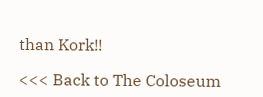than Kork!!

<<< Back to The Coloseum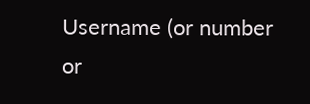Username (or number or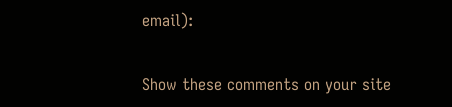email):


Show these comments on your site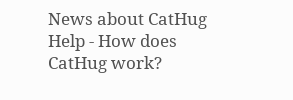News about CatHug
Help - How does CatHug work?